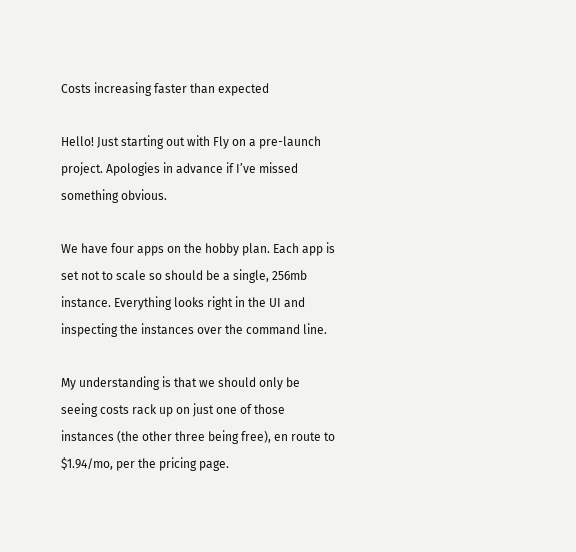Costs increasing faster than expected

Hello! Just starting out with Fly on a pre-launch project. Apologies in advance if I’ve missed something obvious.

We have four apps on the hobby plan. Each app is set not to scale so should be a single, 256mb instance. Everything looks right in the UI and inspecting the instances over the command line.

My understanding is that we should only be seeing costs rack up on just one of those instances (the other three being free), en route to $1.94/mo, per the pricing page.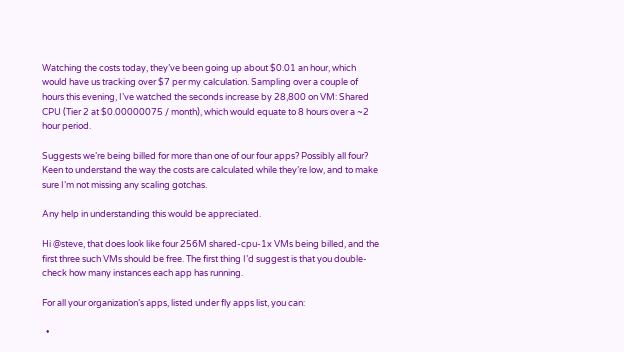Watching the costs today, they’ve been going up about $0.01 an hour, which would have us tracking over $7 per my calculation. Sampling over a couple of hours this evening, I’ve watched the seconds increase by 28,800 on VM: Shared CPU (Tier 2 at $0.00000075 / month), which would equate to 8 hours over a ~2 hour period.

Suggests we’re being billed for more than one of our four apps? Possibly all four? Keen to understand the way the costs are calculated while they’re low, and to make sure I’m not missing any scaling gotchas.

Any help in understanding this would be appreciated.

Hi @steve, that does look like four 256M shared-cpu-1x VMs being billed, and the first three such VMs should be free. The first thing I’d suggest is that you double-check how many instances each app has running.

For all your organization’s apps, listed under fly apps list, you can:

  •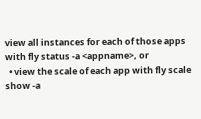view all instances for each of those apps with fly status -a <appname>, or
  • view the scale of each app with fly scale show -a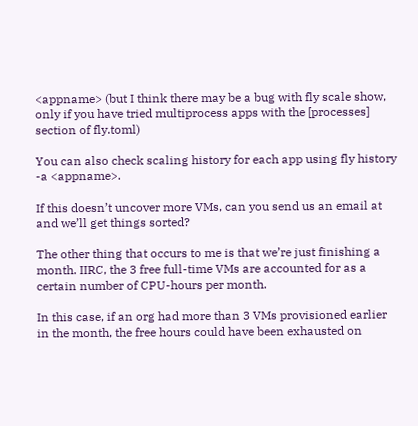<appname> (but I think there may be a bug with fly scale show, only if you have tried multiprocess apps with the [processes] section of fly.toml)

You can also check scaling history for each app using fly history -a <appname>.

If this doesn’t uncover more VMs, can you send us an email at and we’ll get things sorted?

The other thing that occurs to me is that we’re just finishing a month. IIRC, the 3 free full-time VMs are accounted for as a certain number of CPU-hours per month.

In this case, if an org had more than 3 VMs provisioned earlier in the month, the free hours could have been exhausted on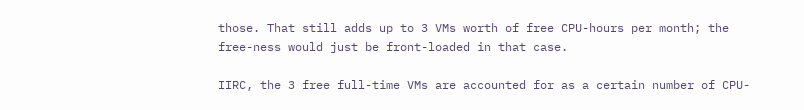those. That still adds up to 3 VMs worth of free CPU-hours per month; the free-ness would just be front-loaded in that case.

IIRC, the 3 free full-time VMs are accounted for as a certain number of CPU-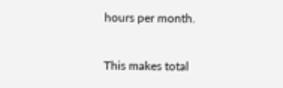hours per month.

This makes total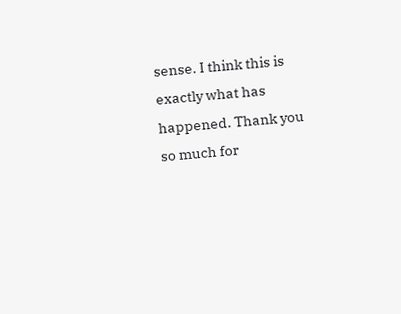sense. I think this is exactly what has happened. Thank you so much for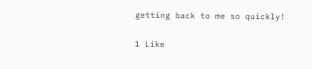getting back to me so quickly!

1 Like